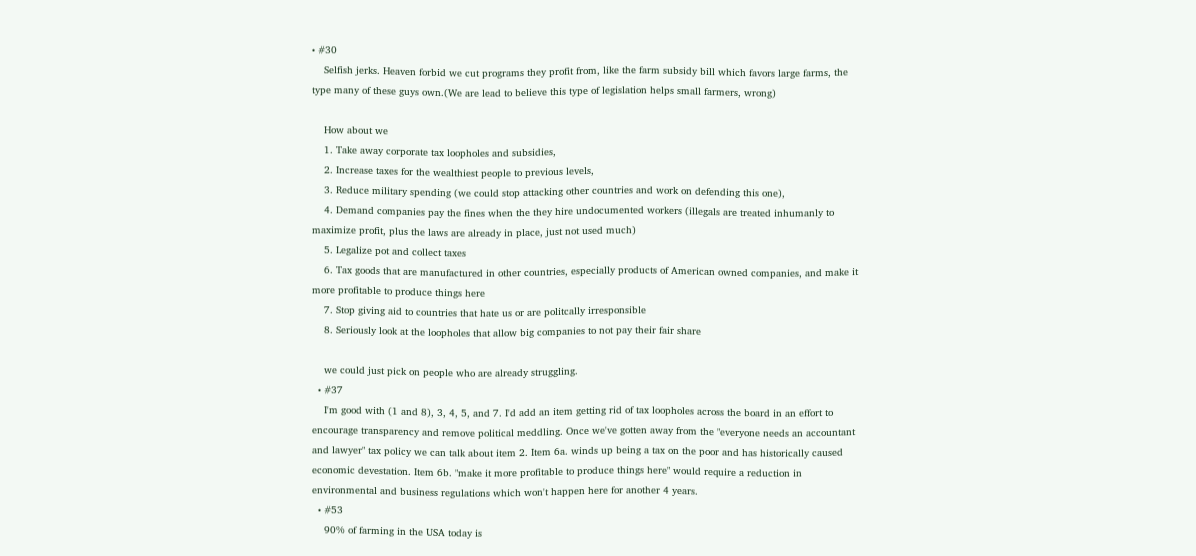• #30
    Selfish jerks. Heaven forbid we cut programs they profit from, like the farm subsidy bill which favors large farms, the type many of these guys own.(We are lead to believe this type of legislation helps small farmers, wrong)

    How about we
    1. Take away corporate tax loopholes and subsidies,
    2. Increase taxes for the wealthiest people to previous levels,
    3. Reduce military spending (we could stop attacking other countries and work on defending this one),
    4. Demand companies pay the fines when the they hire undocumented workers (illegals are treated inhumanly to maximize profit, plus the laws are already in place, just not used much)
    5. Legalize pot and collect taxes
    6. Tax goods that are manufactured in other countries, especially products of American owned companies, and make it more profitable to produce things here
    7. Stop giving aid to countries that hate us or are politcally irresponsible
    8. Seriously look at the loopholes that allow big companies to not pay their fair share

    we could just pick on people who are already struggling.
  • #37
    I'm good with (1 and 8), 3, 4, 5, and 7. I'd add an item getting rid of tax loopholes across the board in an effort to encourage transparency and remove political meddling. Once we've gotten away from the "everyone needs an accountant and lawyer" tax policy we can talk about item 2. Item 6a. winds up being a tax on the poor and has historically caused economic devestation. Item 6b. "make it more profitable to produce things here" would require a reduction in environmental and business regulations which won't happen here for another 4 years.
  • #53
    90% of farming in the USA today is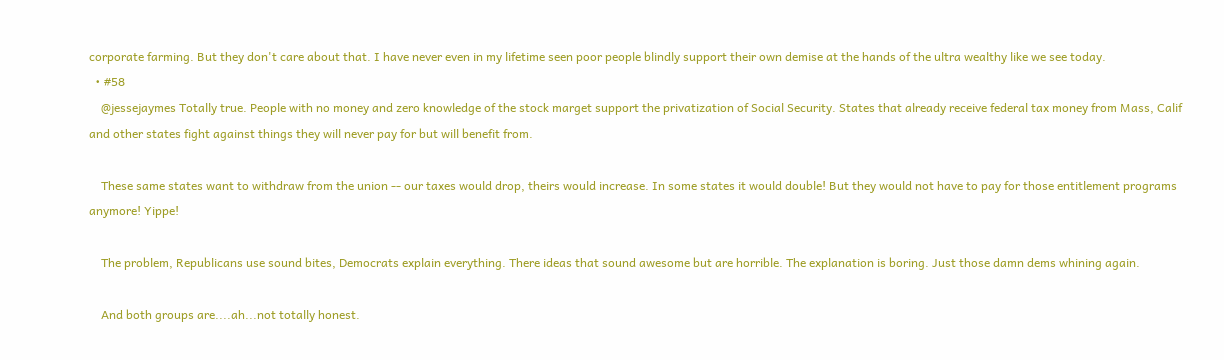corporate farming. But they don't care about that. I have never even in my lifetime seen poor people blindly support their own demise at the hands of the ultra wealthy like we see today.
  • #58
    @jessejaymes Totally true. People with no money and zero knowledge of the stock marget support the privatization of Social Security. States that already receive federal tax money from Mass, Calif and other states fight against things they will never pay for but will benefit from.

    These same states want to withdraw from the union -- our taxes would drop, theirs would increase. In some states it would double! But they would not have to pay for those entitlement programs anymore! Yippe!

    The problem, Republicans use sound bites, Democrats explain everything. There ideas that sound awesome but are horrible. The explanation is boring. Just those damn dems whining again.

    And both groups are....ah...not totally honest.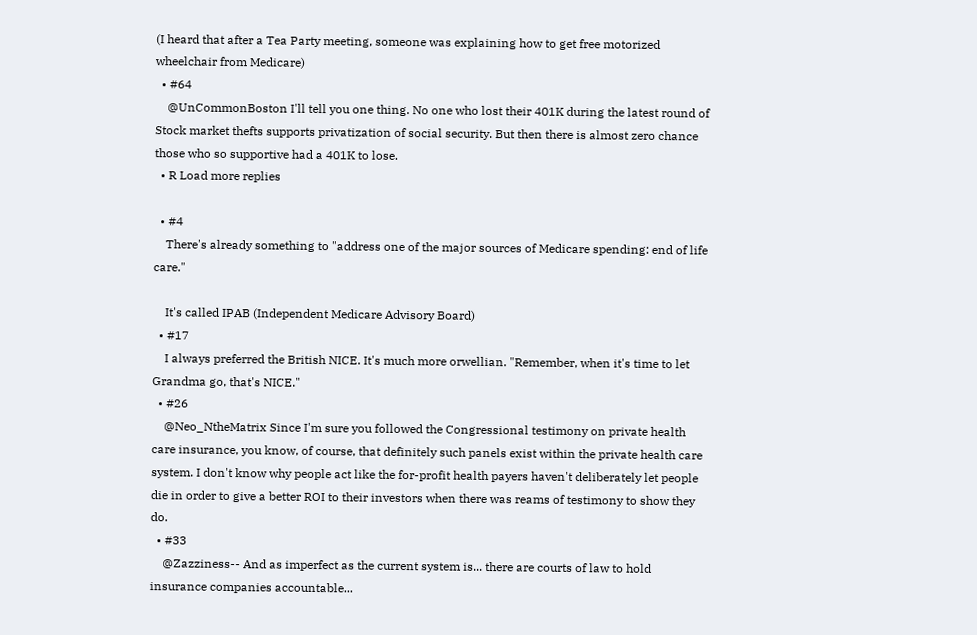(I heard that after a Tea Party meeting, someone was explaining how to get free motorized wheelchair from Medicare)
  • #64
    @UnCommonBoston I'll tell you one thing. No one who lost their 401K during the latest round of Stock market thefts supports privatization of social security. But then there is almost zero chance those who so supportive had a 401K to lose.
  • R Load more replies

  • #4
    There's already something to "address one of the major sources of Medicare spending: end of life care."

    It's called IPAB (Independent Medicare Advisory Board)
  • #17
    I always preferred the British NICE. It's much more orwellian. "Remember, when it's time to let Grandma go, that's NICE."
  • #26
    @Neo_NtheMatrix Since I'm sure you followed the Congressional testimony on private health care insurance, you know, of course, that definitely such panels exist within the private health care system. I don't know why people act like the for-profit health payers haven't deliberately let people die in order to give a better ROI to their investors when there was reams of testimony to show they do.
  • #33
    @Zazziness-- And as imperfect as the current system is... there are courts of law to hold insurance companies accountable...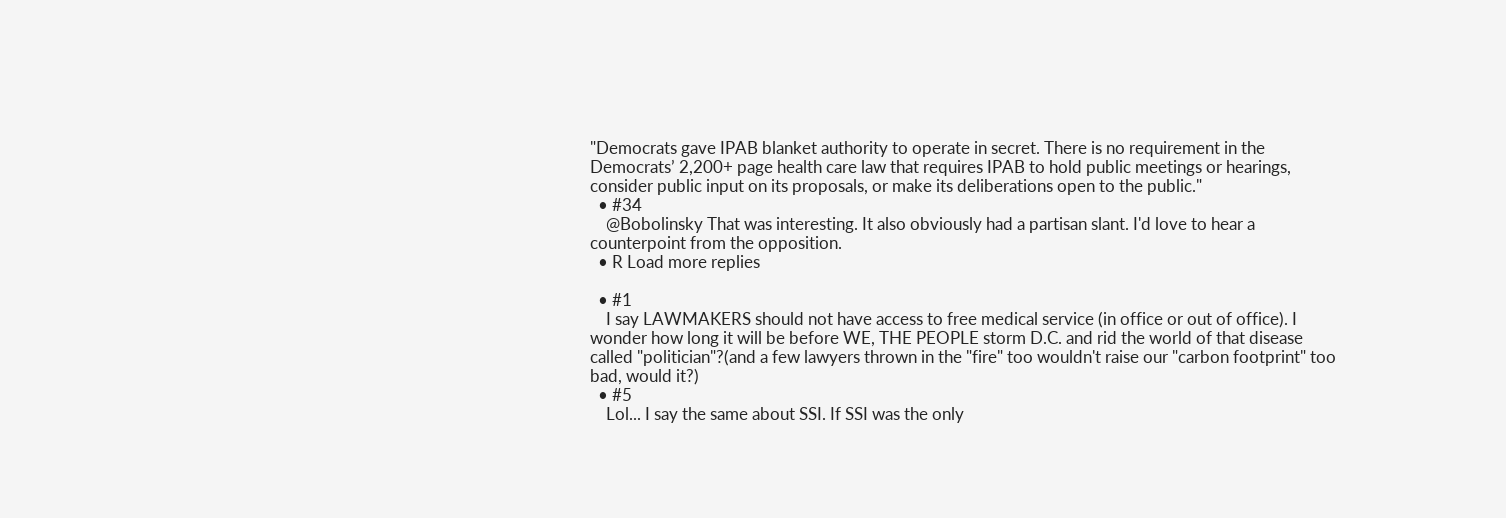"Democrats gave IPAB blanket authority to operate in secret. There is no requirement in the Democrats’ 2,200+ page health care law that requires IPAB to hold public meetings or hearings, consider public input on its proposals, or make its deliberations open to the public."
  • #34
    @Bobolinsky That was interesting. It also obviously had a partisan slant. I'd love to hear a counterpoint from the opposition.
  • R Load more replies

  • #1
    I say LAWMAKERS should not have access to free medical service (in office or out of office). I wonder how long it will be before WE, THE PEOPLE storm D.C. and rid the world of that disease called "politician"?(and a few lawyers thrown in the "fire" too wouldn't raise our "carbon footprint" too bad, would it?)
  • #5
    Lol... I say the same about SSI. If SSI was the only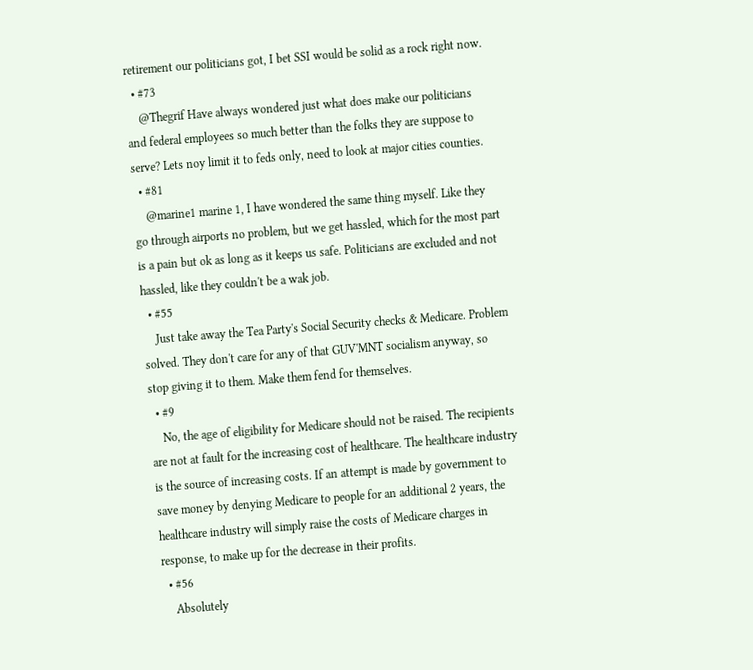retirement our politicians got, I bet SSI would be solid as a rock right now.
  • #73
    @Thegrif Have always wondered just what does make our politicians and federal employees so much better than the folks they are suppose to serve? Lets noy limit it to feds only, need to look at major cities counties.
  • #81
    @marine1 marine 1, I have wondered the same thing myself. Like they go through airports no problem, but we get hassled, which for the most part is a pain but ok as long as it keeps us safe. Politicians are excluded and not hassled, like they couldn't be a wak job.
  • #55
    Just take away the Tea Party's Social Security checks & Medicare. Problem solved. They don't care for any of that GUV'MNT socialism anyway, so stop giving it to them. Make them fend for themselves.
  • #9
    No, the age of eligibility for Medicare should not be raised. The recipients are not at fault for the increasing cost of healthcare. The healthcare industry is the source of increasing costs. If an attempt is made by government to save money by denying Medicare to people for an additional 2 years, the healthcare industry will simply raise the costs of Medicare charges in response, to make up for the decrease in their profits.
  • #56
    Absolutely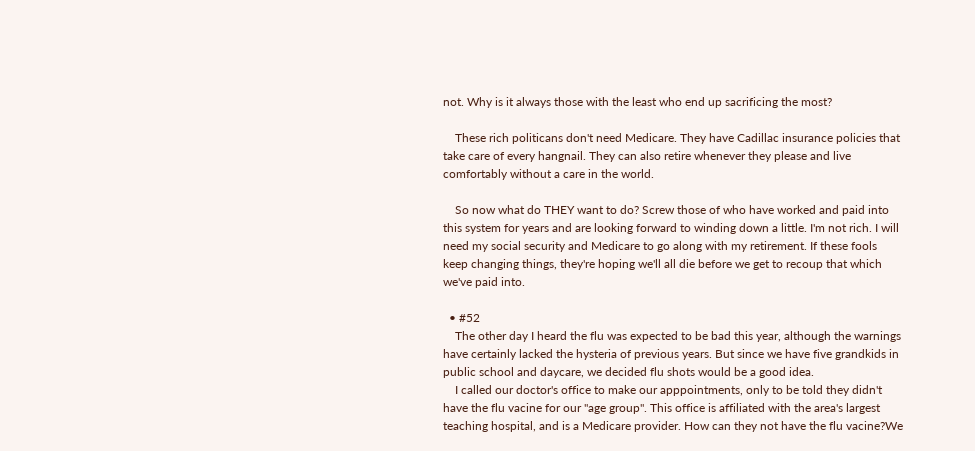not. Why is it always those with the least who end up sacrificing the most?

    These rich politicans don't need Medicare. They have Cadillac insurance policies that take care of every hangnail. They can also retire whenever they please and live comfortably without a care in the world.

    So now what do THEY want to do? Screw those of who have worked and paid into this system for years and are looking forward to winding down a little. I'm not rich. I will need my social security and Medicare to go along with my retirement. If these fools keep changing things, they're hoping we'll all die before we get to recoup that which we've paid into.

  • #52
    The other day I heard the flu was expected to be bad this year, although the warnings have certainly lacked the hysteria of previous years. But since we have five grandkids in public school and daycare, we decided flu shots would be a good idea.
    I called our doctor's office to make our apppointments, only to be told they didn't have the flu vacine for our "age group". This office is affiliated with the area's largest teaching hospital, and is a Medicare provider. How can they not have the flu vacine?We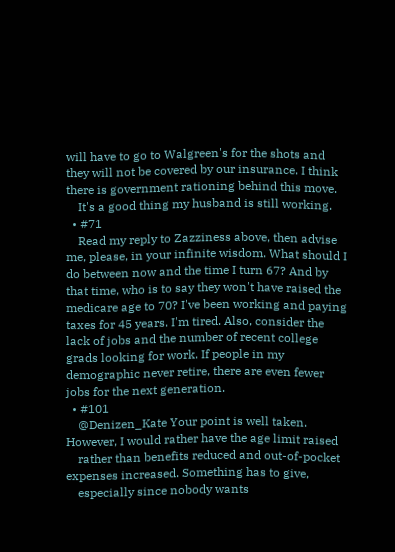will have to go to Walgreen's for the shots and they will not be covered by our insurance. I think there is government rationing behind this move.
    It's a good thing my husband is still working.
  • #71
    Read my reply to Zazziness above, then advise me, please, in your infinite wisdom. What should I do between now and the time I turn 67? And by that time, who is to say they won't have raised the medicare age to 70? I've been working and paying taxes for 45 years. I'm tired. Also, consider the lack of jobs and the number of recent college grads looking for work. If people in my demographic never retire, there are even fewer jobs for the next generation.
  • #101
    @Denizen_Kate Your point is well taken. However, I would rather have the age limit raised
    rather than benefits reduced and out-of-pocket expenses increased. Something has to give,
    especially since nobody wants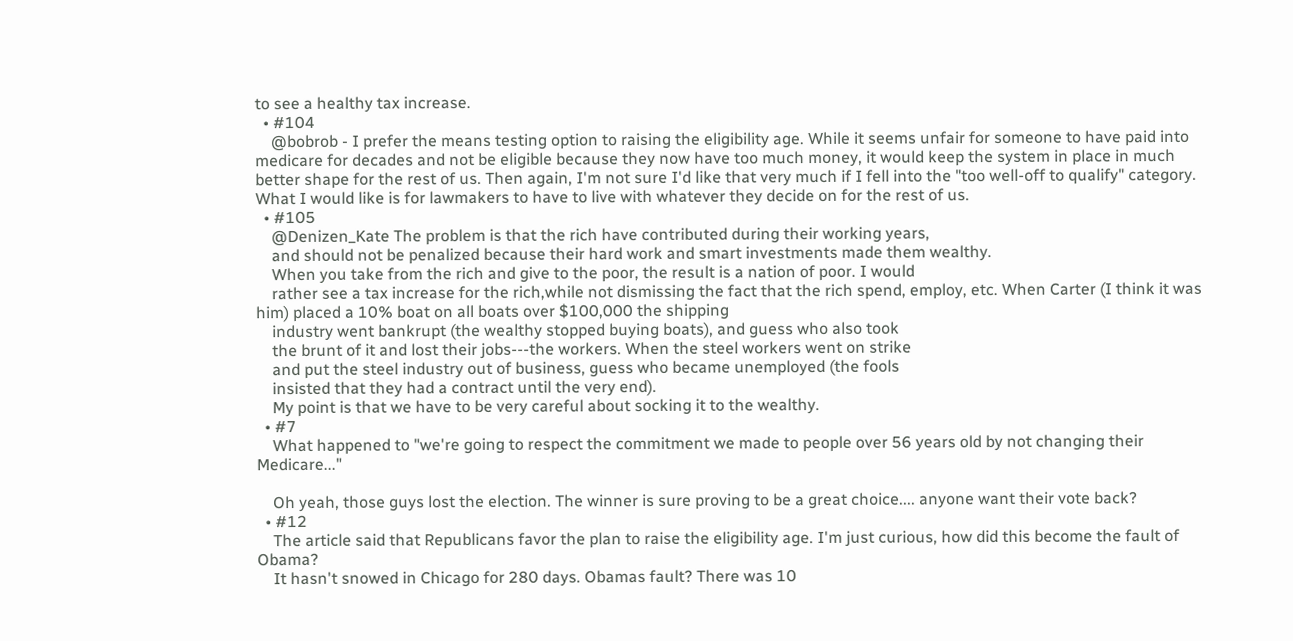to see a healthy tax increase.
  • #104
    @bobrob - I prefer the means testing option to raising the eligibility age. While it seems unfair for someone to have paid into medicare for decades and not be eligible because they now have too much money, it would keep the system in place in much better shape for the rest of us. Then again, I'm not sure I'd like that very much if I fell into the "too well-off to qualify" category. What I would like is for lawmakers to have to live with whatever they decide on for the rest of us.
  • #105
    @Denizen_Kate The problem is that the rich have contributed during their working years,
    and should not be penalized because their hard work and smart investments made them wealthy.
    When you take from the rich and give to the poor, the result is a nation of poor. I would
    rather see a tax increase for the rich,while not dismissing the fact that the rich spend, employ, etc. When Carter (I think it was him) placed a 10% boat on all boats over $100,000 the shipping
    industry went bankrupt (the wealthy stopped buying boats), and guess who also took
    the brunt of it and lost their jobs---the workers. When the steel workers went on strike
    and put the steel industry out of business, guess who became unemployed (the fools
    insisted that they had a contract until the very end).
    My point is that we have to be very careful about socking it to the wealthy.
  • #7
    What happened to "we're going to respect the commitment we made to people over 56 years old by not changing their Medicare..."

    Oh yeah, those guys lost the election. The winner is sure proving to be a great choice.... anyone want their vote back?
  • #12
    The article said that Republicans favor the plan to raise the eligibility age. I'm just curious, how did this become the fault of Obama?
    It hasn't snowed in Chicago for 280 days. Obamas fault? There was 10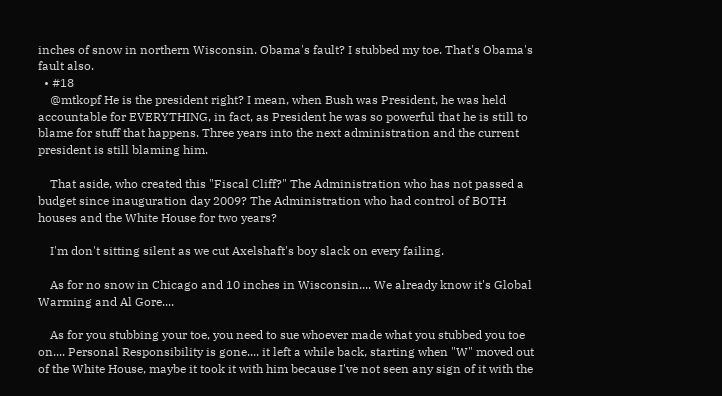inches of snow in northern Wisconsin. Obama's fault? I stubbed my toe. That's Obama's fault also.
  • #18
    @mtkopf He is the president right? I mean, when Bush was President, he was held accountable for EVERYTHING, in fact, as President he was so powerful that he is still to blame for stuff that happens. Three years into the next administration and the current president is still blaming him.

    That aside, who created this "Fiscal Cliff?" The Administration who has not passed a budget since inauguration day 2009? The Administration who had control of BOTH houses and the White House for two years?

    I'm don't sitting silent as we cut Axelshaft's boy slack on every failing.

    As for no snow in Chicago and 10 inches in Wisconsin.... We already know it's Global Warming and Al Gore....

    As for you stubbing your toe, you need to sue whoever made what you stubbed you toe on.... Personal Responsibility is gone.... it left a while back, starting when "W" moved out of the White House, maybe it took it with him because I've not seen any sign of it with the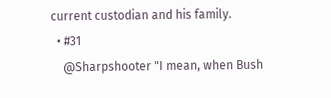current custodian and his family.
  • #31
    @Sharpshooter "I mean, when Bush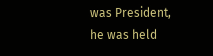was President, he was held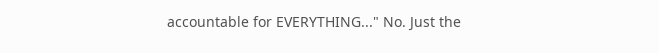accountable for EVERYTHING..." No. Just the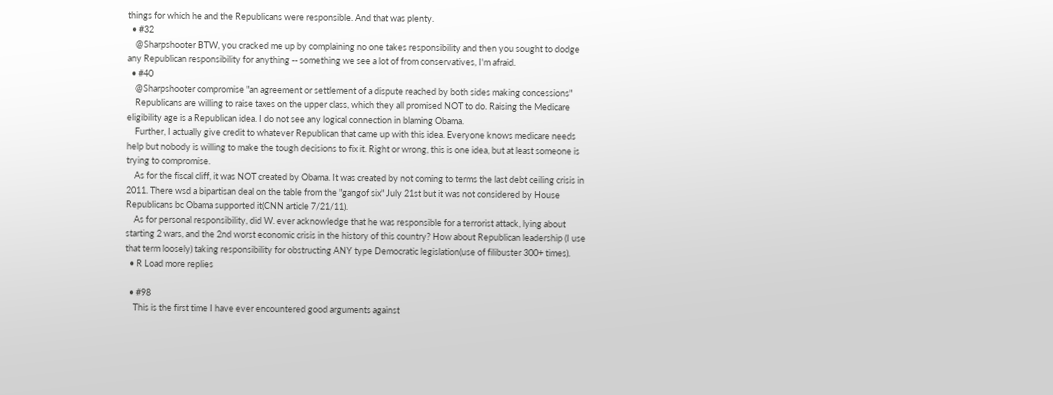things for which he and the Republicans were responsible. And that was plenty.
  • #32
    @Sharpshooter BTW, you cracked me up by complaining no one takes responsibility and then you sought to dodge any Republican responsibility for anything -- something we see a lot of from conservatives, I'm afraid.
  • #40
    @Sharpshooter compromise "an agreement or settlement of a dispute reached by both sides making concessions"
    Republicans are willing to raise taxes on the upper class, which they all promised NOT to do. Raising the Medicare eligibility age is a Republican idea. I do not see any logical connection in blaming Obama.
    Further, I actually give credit to whatever Republican that came up with this idea. Everyone knows medicare needs help but nobody is willing to make the tough decisions to fix it. Right or wrong, this is one idea, but at least someone is trying to compromise.
    As for the fiscal cliff, it was NOT created by Obama. It was created by not coming to terms the last debt ceiling crisis in 2011. There wsd a bipartisan deal on the table from the "gangof six" July 21st but it was not considered by House Republicans bc Obama supported it(CNN article 7/21/11).
    As for personal responsibility, did W. ever acknowledge that he was responsible for a terrorist attack, lying about starting 2 wars, and the 2nd worst economic crisis in the history of this country? How about Republican leadership (I use that term loosely) taking responsibility for obstructing ANY type Democratic legislation(use of filibuster 300+ times).
  • R Load more replies

  • #98
    This is the first time I have ever encountered good arguments against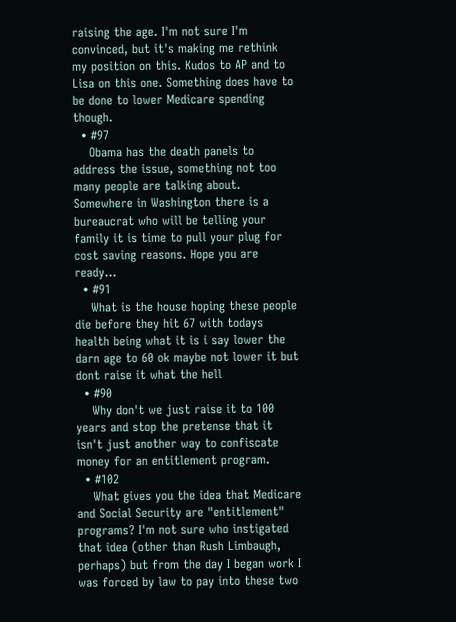raising the age. I'm not sure I'm convinced, but it's making me rethink my position on this. Kudos to AP and to Lisa on this one. Something does have to be done to lower Medicare spending though.
  • #97
    Obama has the death panels to address the issue, something not too many people are talking about. Somewhere in Washington there is a bureaucrat who will be telling your family it is time to pull your plug for cost saving reasons. Hope you are ready...
  • #91
    What is the house hoping these people die before they hit 67 with todays health being what it is i say lower the darn age to 60 ok maybe not lower it but dont raise it what the hell
  • #90
    Why don't we just raise it to 100 years and stop the pretense that it isn't just another way to confiscate money for an entitlement program.
  • #102
    What gives you the idea that Medicare and Social Security are "entitlement" programs? I'm not sure who instigated that idea (other than Rush Limbaugh, perhaps) but from the day I began work I was forced by law to pay into these two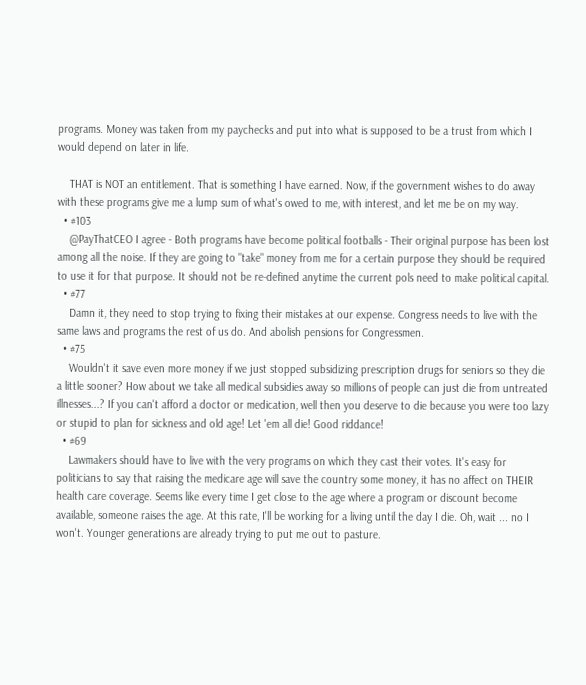programs. Money was taken from my paychecks and put into what is supposed to be a trust from which I would depend on later in life.

    THAT is NOT an entitlement. That is something I have earned. Now, if the government wishes to do away with these programs give me a lump sum of what's owed to me, with interest, and let me be on my way.
  • #103
    @PayThatCEO I agree - Both programs have become political footballs - Their original purpose has been lost among all the noise. If they are going to "take" money from me for a certain purpose they should be required to use it for that purpose. It should not be re-defined anytime the current pols need to make political capital.
  • #77
    Damn it, they need to stop trying to fixing their mistakes at our expense. Congress needs to live with the same laws and programs the rest of us do. And abolish pensions for Congressmen.
  • #75
    Wouldn't it save even more money if we just stopped subsidizing prescription drugs for seniors so they die a little sooner? How about we take all medical subsidies away so millions of people can just die from untreated illnesses...? If you can't afford a doctor or medication, well then you deserve to die because you were too lazy or stupid to plan for sickness and old age! Let 'em all die! Good riddance!
  • #69
    Lawmakers should have to live with the very programs on which they cast their votes. It's easy for politicians to say that raising the medicare age will save the country some money, it has no affect on THEIR health care coverage. Seems like every time I get close to the age where a program or discount become available, someone raises the age. At this rate, I'll be working for a living until the day I die. Oh, wait ... no I won't. Younger generations are already trying to put me out to pasture.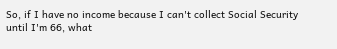So, if I have no income because I can't collect Social Security until I'm 66, what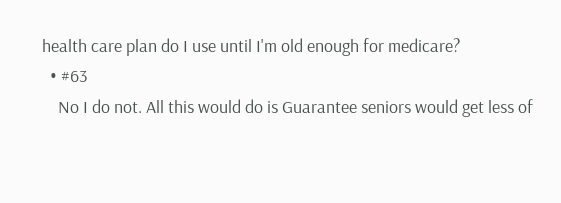health care plan do I use until I'm old enough for medicare?
  • #63
    No I do not. All this would do is Guarantee seniors would get less of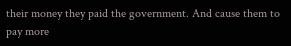their money they paid the government. And cause them to pay more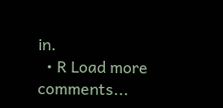in.
  • R Load more comments...